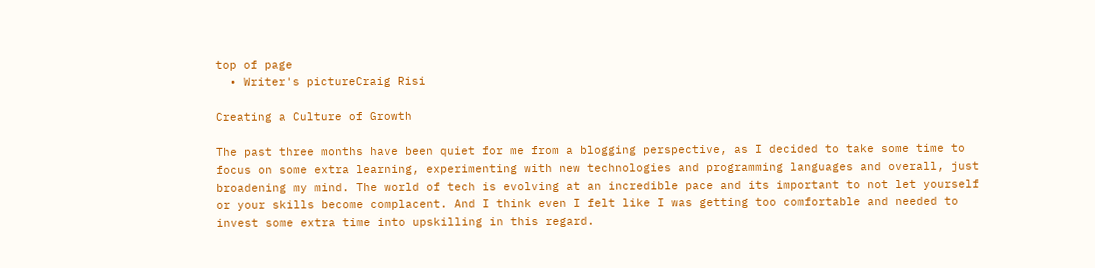top of page
  • Writer's pictureCraig Risi

Creating a Culture of Growth

The past three months have been quiet for me from a blogging perspective, as I decided to take some time to focus on some extra learning, experimenting with new technologies and programming languages and overall, just broadening my mind. The world of tech is evolving at an incredible pace and its important to not let yourself or your skills become complacent. And I think even I felt like I was getting too comfortable and needed to invest some extra time into upskilling in this regard.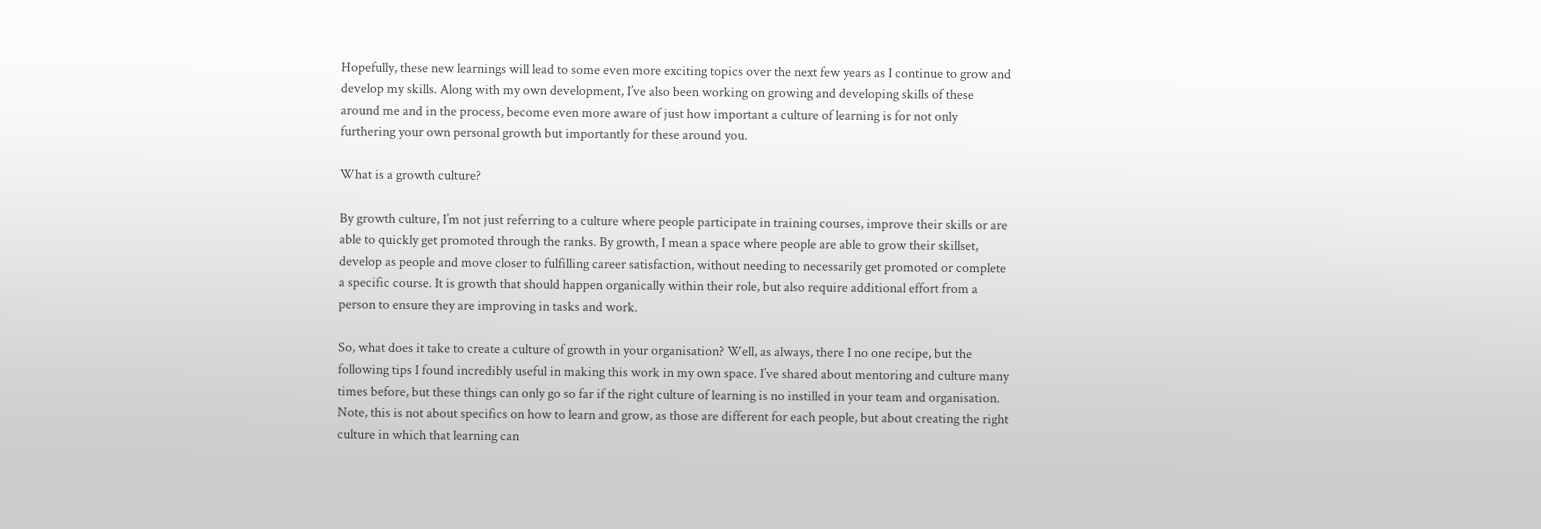Hopefully, these new learnings will lead to some even more exciting topics over the next few years as I continue to grow and develop my skills. Along with my own development, I’ve also been working on growing and developing skills of these around me and in the process, become even more aware of just how important a culture of learning is for not only furthering your own personal growth but importantly for these around you.

What is a growth culture?

By growth culture, I’m not just referring to a culture where people participate in training courses, improve their skills or are able to quickly get promoted through the ranks. By growth, I mean a space where people are able to grow their skillset, develop as people and move closer to fulfilling career satisfaction, without needing to necessarily get promoted or complete a specific course. It is growth that should happen organically within their role, but also require additional effort from a person to ensure they are improving in tasks and work.

So, what does it take to create a culture of growth in your organisation? Well, as always, there I no one recipe, but the following tips I found incredibly useful in making this work in my own space. I’ve shared about mentoring and culture many times before, but these things can only go so far if the right culture of learning is no instilled in your team and organisation. Note, this is not about specifics on how to learn and grow, as those are different for each people, but about creating the right culture in which that learning can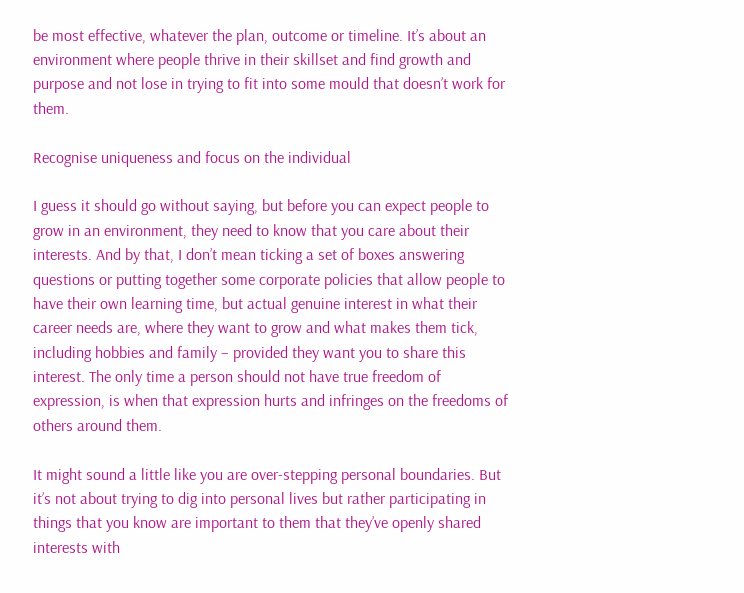be most effective, whatever the plan, outcome or timeline. It’s about an environment where people thrive in their skillset and find growth and purpose and not lose in trying to fit into some mould that doesn’t work for them.

Recognise uniqueness and focus on the individual

I guess it should go without saying, but before you can expect people to grow in an environment, they need to know that you care about their interests. And by that, I don’t mean ticking a set of boxes answering questions or putting together some corporate policies that allow people to have their own learning time, but actual genuine interest in what their career needs are, where they want to grow and what makes them tick, including hobbies and family – provided they want you to share this interest. The only time a person should not have true freedom of expression, is when that expression hurts and infringes on the freedoms of others around them.

It might sound a little like you are over-stepping personal boundaries. But it’s not about trying to dig into personal lives but rather participating in things that you know are important to them that they’ve openly shared interests with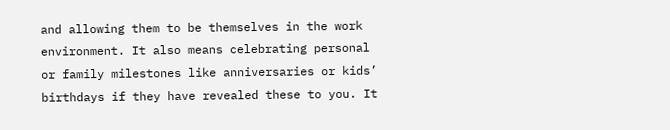and allowing them to be themselves in the work environment. It also means celebrating personal or family milestones like anniversaries or kids’ birthdays if they have revealed these to you. It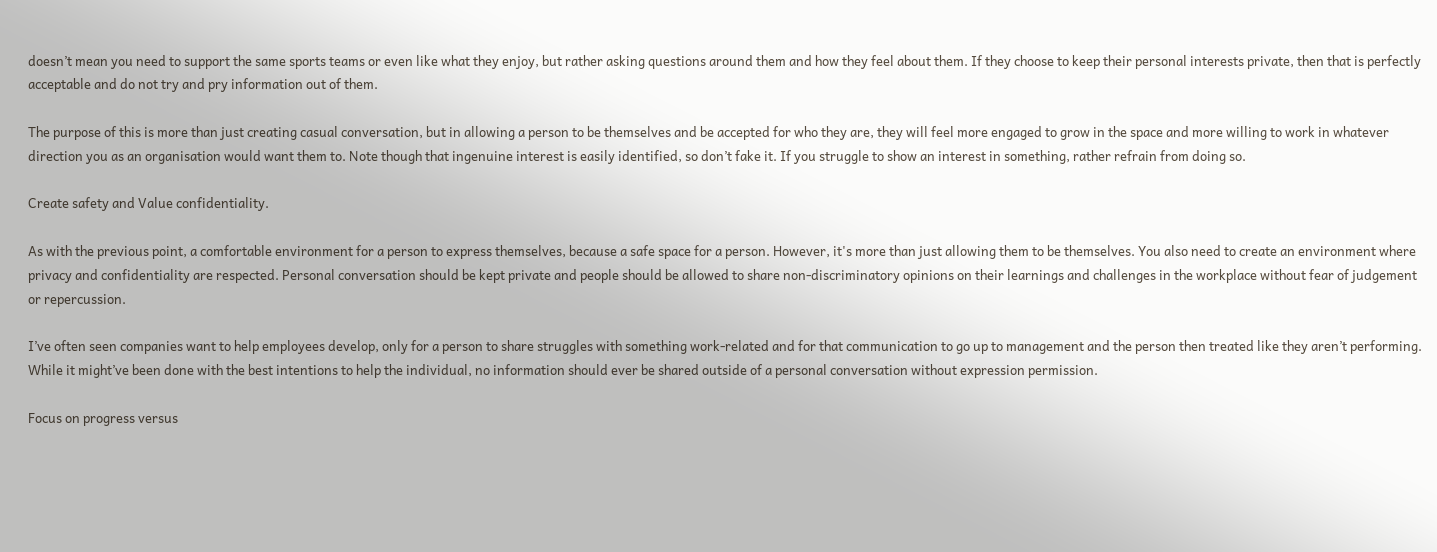doesn’t mean you need to support the same sports teams or even like what they enjoy, but rather asking questions around them and how they feel about them. If they choose to keep their personal interests private, then that is perfectly acceptable and do not try and pry information out of them.

The purpose of this is more than just creating casual conversation, but in allowing a person to be themselves and be accepted for who they are, they will feel more engaged to grow in the space and more willing to work in whatever direction you as an organisation would want them to. Note though that ingenuine interest is easily identified, so don’t fake it. If you struggle to show an interest in something, rather refrain from doing so.

Create safety and Value confidentiality.

As with the previous point, a comfortable environment for a person to express themselves, because a safe space for a person. However, it's more than just allowing them to be themselves. You also need to create an environment where privacy and confidentiality are respected. Personal conversation should be kept private and people should be allowed to share non-discriminatory opinions on their learnings and challenges in the workplace without fear of judgement or repercussion.

I’ve often seen companies want to help employees develop, only for a person to share struggles with something work-related and for that communication to go up to management and the person then treated like they aren’t performing. While it might’ve been done with the best intentions to help the individual, no information should ever be shared outside of a personal conversation without expression permission.

Focus on progress versus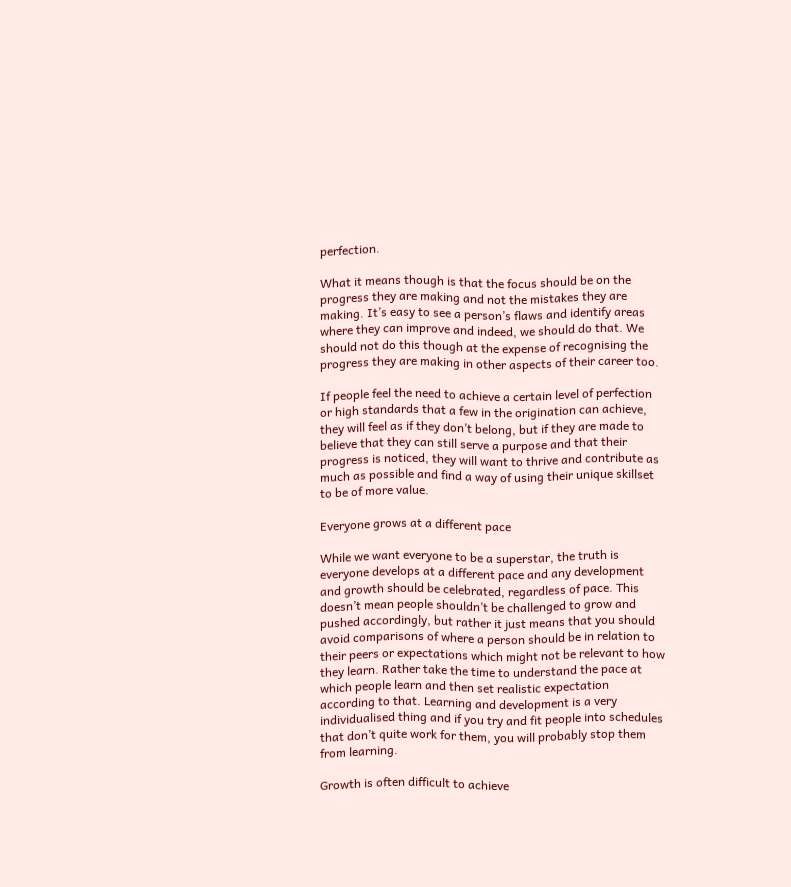perfection.

What it means though is that the focus should be on the progress they are making and not the mistakes they are making. It’s easy to see a person’s flaws and identify areas where they can improve and indeed, we should do that. We should not do this though at the expense of recognising the progress they are making in other aspects of their career too.

If people feel the need to achieve a certain level of perfection or high standards that a few in the origination can achieve, they will feel as if they don’t belong, but if they are made to believe that they can still serve a purpose and that their progress is noticed, they will want to thrive and contribute as much as possible and find a way of using their unique skillset to be of more value.

Everyone grows at a different pace

While we want everyone to be a superstar, the truth is everyone develops at a different pace and any development and growth should be celebrated, regardless of pace. This doesn’t mean people shouldn’t be challenged to grow and pushed accordingly, but rather it just means that you should avoid comparisons of where a person should be in relation to their peers or expectations which might not be relevant to how they learn. Rather take the time to understand the pace at which people learn and then set realistic expectation according to that. Learning and development is a very individualised thing and if you try and fit people into schedules that don’t quite work for them, you will probably stop them from learning.

Growth is often difficult to achieve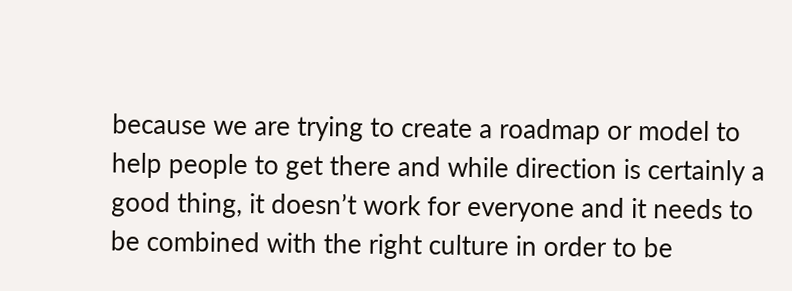because we are trying to create a roadmap or model to help people to get there and while direction is certainly a good thing, it doesn’t work for everyone and it needs to be combined with the right culture in order to be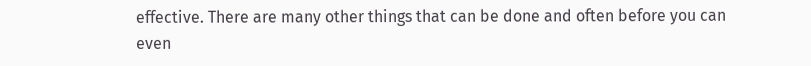effective. There are many other things that can be done and often before you can even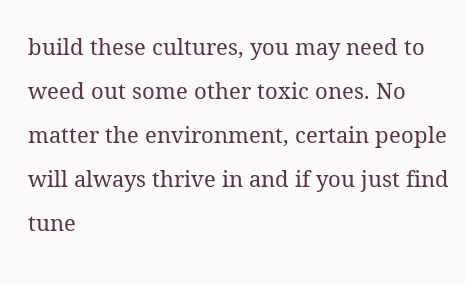build these cultures, you may need to weed out some other toxic ones. No matter the environment, certain people will always thrive in and if you just find tune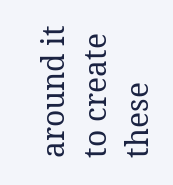around it to create these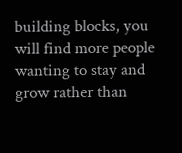building blocks, you will find more people wanting to stay and grow rather than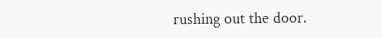rushing out the door.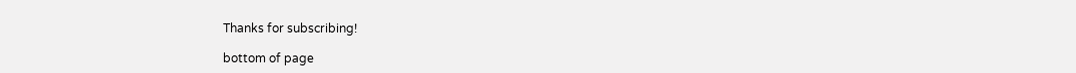Thanks for subscribing!

bottom of page